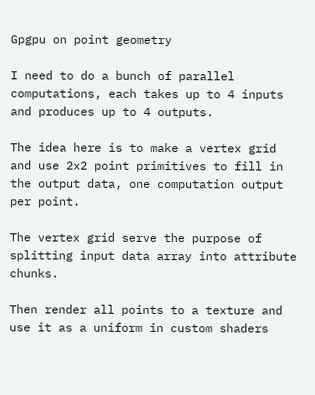Gpgpu on point geometry

I need to do a bunch of parallel computations, each takes up to 4 inputs and produces up to 4 outputs.

The idea here is to make a vertex grid and use 2x2 point primitives to fill in the output data, one computation output per point.

The vertex grid serve the purpose of splitting input data array into attribute chunks.

Then render all points to a texture and use it as a uniform in custom shaders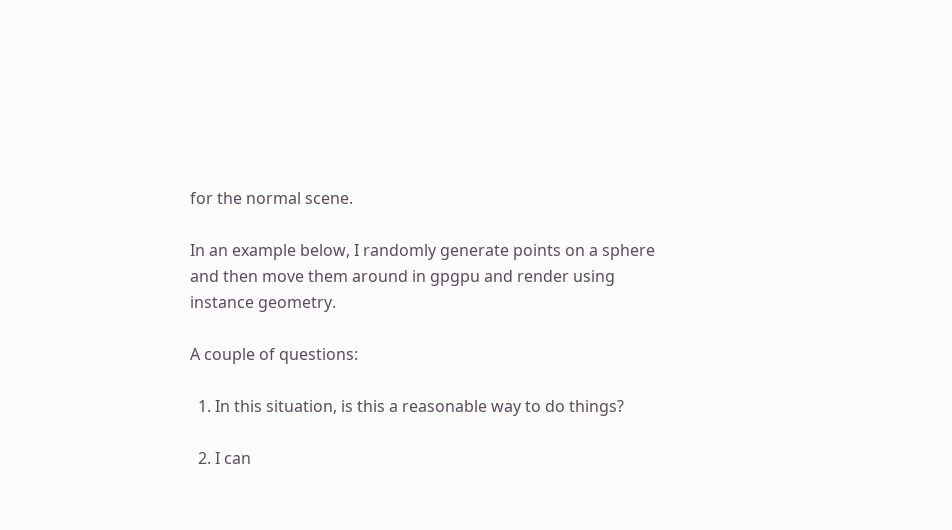for the normal scene.

In an example below, I randomly generate points on a sphere and then move them around in gpgpu and render using instance geometry.

A couple of questions:

  1. In this situation, is this a reasonable way to do things?

  2. I can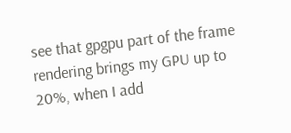see that gpgpu part of the frame rendering brings my GPU up to 20%, when I add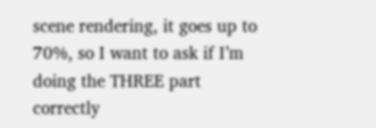scene rendering, it goes up to 70%, so I want to ask if I’m doing the THREE part correctly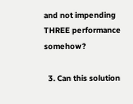and not impending THREE performance somehow?

  3. Can this solution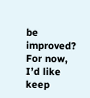be improved? For now, I’d like keep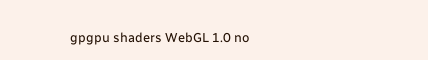gpgpu shaders WebGL 1.0 no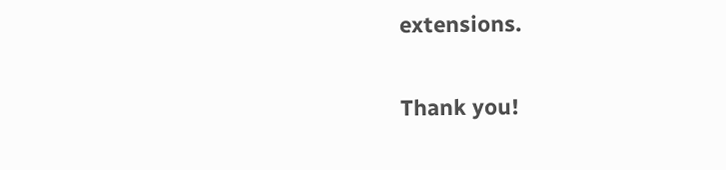extensions.

Thank you!